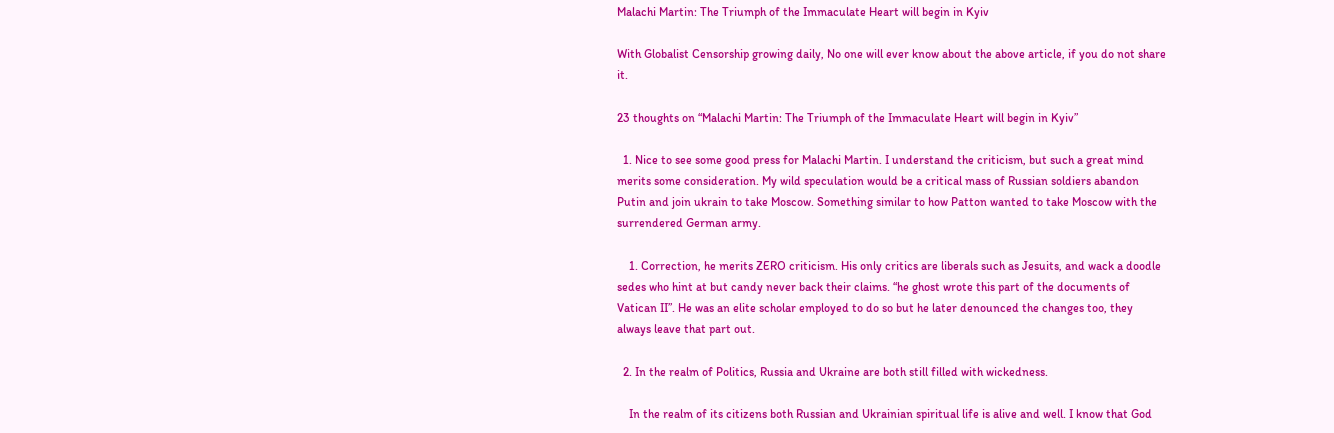Malachi Martin: The Triumph of the Immaculate Heart will begin in Kyiv

With Globalist Censorship growing daily, No one will ever know about the above article, if you do not share it.

23 thoughts on “Malachi Martin: The Triumph of the Immaculate Heart will begin in Kyiv”

  1. Nice to see some good press for Malachi Martin. I understand the criticism, but such a great mind merits some consideration. My wild speculation would be a critical mass of Russian soldiers abandon Putin and join ukrain to take Moscow. Something similar to how Patton wanted to take Moscow with the surrendered German army.

    1. Correction, he merits ZERO criticism. His only critics are liberals such as Jesuits, and wack a doodle sedes who hint at but candy never back their claims. “he ghost wrote this part of the documents of Vatican II”. He was an elite scholar employed to do so but he later denounced the changes too, they always leave that part out.

  2. In the realm of Politics, Russia and Ukraine are both still filled with wickedness.

    In the realm of its citizens both Russian and Ukrainian spiritual life is alive and well. I know that God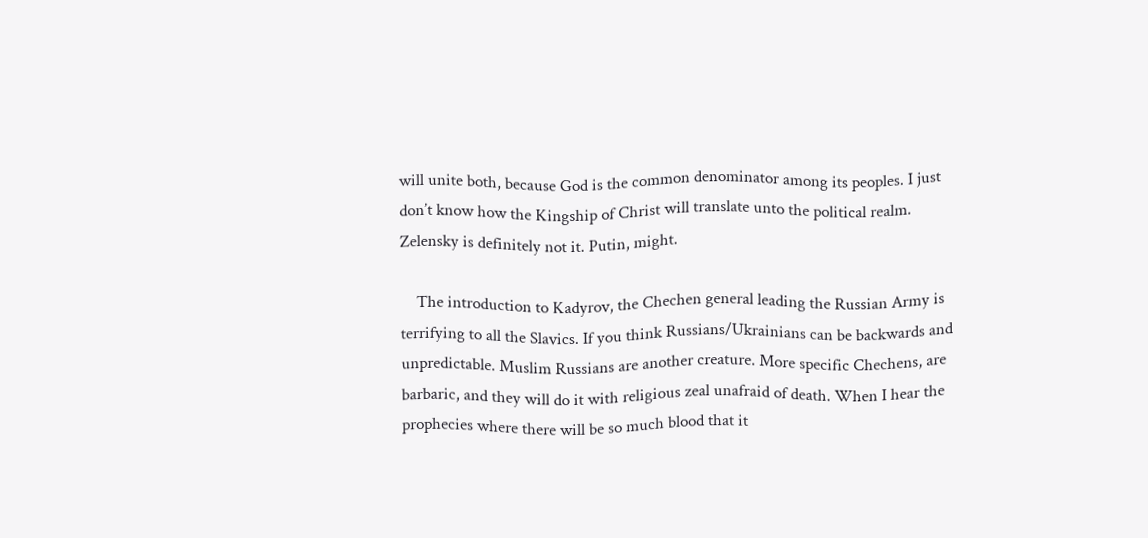will unite both, because God is the common denominator among its peoples. I just don’t know how the Kingship of Christ will translate unto the political realm. Zelensky is definitely not it. Putin, might.

    The introduction to Kadyrov, the Chechen general leading the Russian Army is terrifying to all the Slavics. If you think Russians/Ukrainians can be backwards and unpredictable. Muslim Russians are another creature. More specific Chechens, are barbaric, and they will do it with religious zeal unafraid of death. When I hear the prophecies where there will be so much blood that it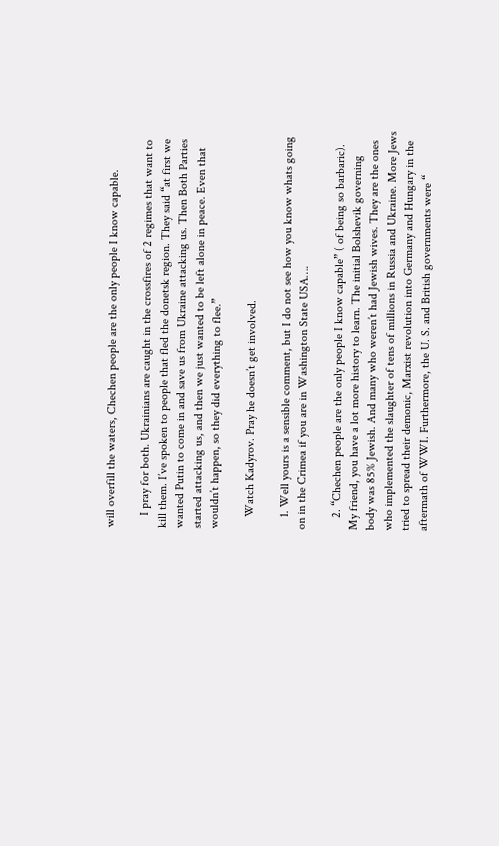will overfill the waters, Chechen people are the only people I know capable.

    I pray for both. Ukrainians are caught in the crossfires of 2 regimes that want to kill them. I’ve spoken to people that fled the donetsk region. They said “at first we wanted Putin to come in and save us from Ukraine attacking us. Then Both Parties started attacking us, and then we just wanted to be left alone in peace. Even that wouldn’t happen, so they did everything to flee.”

    Watch Kadyrov. Pray he doesn’t get involved.

    1. Well yours is a sensible comment, but I do not see how you know whats going on in the Crimea if you are in Washington State USA….

    2. “Chechen people are the only people I know capable” ( of being so barbaric). My friend, you have a lot more history to learn. The initial Bolshevik governing body was 85% Jewish. And many who weren’t had Jewish wives. They are the ones who implemented the slaughter of tens of millions in Russia and Ukraine. More Jews tried to spread their demonic, Marxist revolution into Germany and Hungary in the aftermath of WWI. Furthermore, the U. S. and British governments were “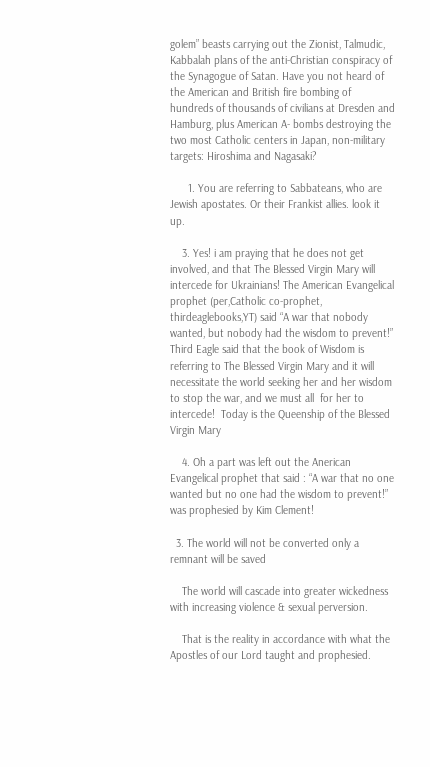golem” beasts carrying out the Zionist, Talmudic, Kabbalah plans of the anti-Christian conspiracy of the Synagogue of Satan. Have you not heard of the American and British fire bombing of hundreds of thousands of civilians at Dresden and Hamburg, plus American A- bombs destroying the two most Catholic centers in Japan, non-military targets: Hiroshima and Nagasaki?

      1. You are referring to Sabbateans, who are Jewish apostates. Or their Frankist allies. look it up.

    3. Yes! i am praying that he does not get involved, and that The Blessed Virgin Mary will intercede for Ukrainians! The American Evangelical prophet (per,Catholic co-prophet, thirdeaglebooks,YT) said “A war that nobody wanted, but nobody had the wisdom to prevent!” Third Eagle said that the book of Wisdom is referring to The Blessed Virgin Mary and it will necessitate the world seeking her and her wisdom to stop the war, and we must all  for her to intercede!  Today is the Queenship of the Blessed Virgin Mary

    4. Oh a part was left out the Anerican Evangelical prophet that said : “A war that no one wanted but no one had the wisdom to prevent!” was prophesied by Kim Clement!

  3. The world will not be converted only a remnant will be saved

    The world will cascade into greater wickedness with increasing violence & sexual perversion.

    That is the reality in accordance with what the Apostles of our Lord taught and prophesied.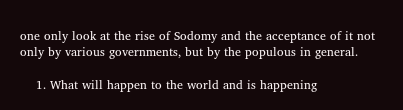one only look at the rise of Sodomy and the acceptance of it not only by various governments, but by the populous in general.

    1. What will happen to the world and is happening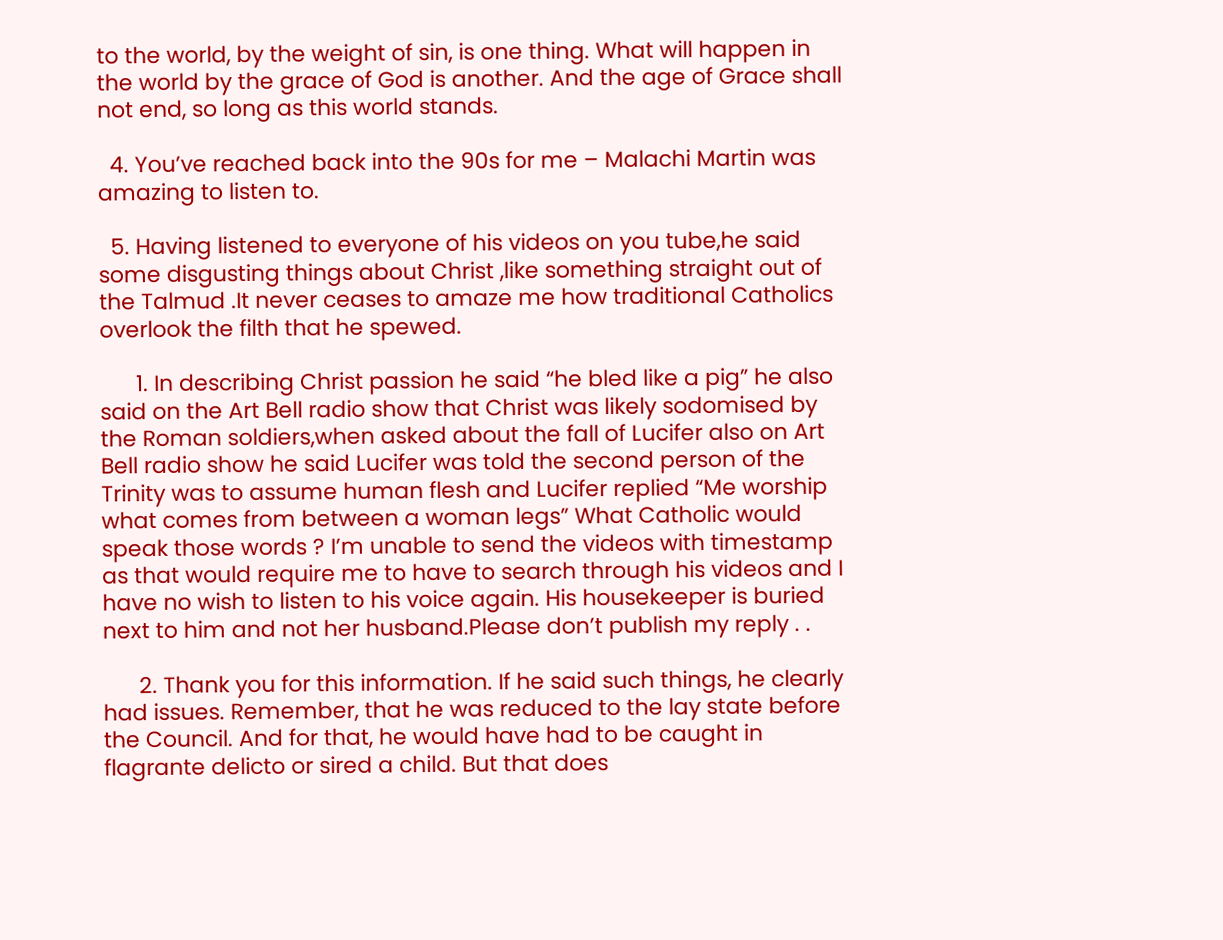to the world, by the weight of sin, is one thing. What will happen in the world by the grace of God is another. And the age of Grace shall not end, so long as this world stands.

  4. You’ve reached back into the 90s for me – Malachi Martin was amazing to listen to.

  5. Having listened to everyone of his videos on you tube,he said some disgusting things about Christ ,like something straight out of the Talmud .It never ceases to amaze me how traditional Catholics overlook the filth that he spewed.

      1. In describing Christ passion he said “he bled like a pig” he also said on the Art Bell radio show that Christ was likely sodomised by the Roman soldiers,when asked about the fall of Lucifer also on Art Bell radio show he said Lucifer was told the second person of the Trinity was to assume human flesh and Lucifer replied “Me worship what comes from between a woman legs” What Catholic would speak those words ? I’m unable to send the videos with timestamp as that would require me to have to search through his videos and I have no wish to listen to his voice again. His housekeeper is buried next to him and not her husband.Please don’t publish my reply . .

      2. Thank you for this information. If he said such things, he clearly had issues. Remember, that he was reduced to the lay state before the Council. And for that, he would have had to be caught in flagrante delicto or sired a child. But that does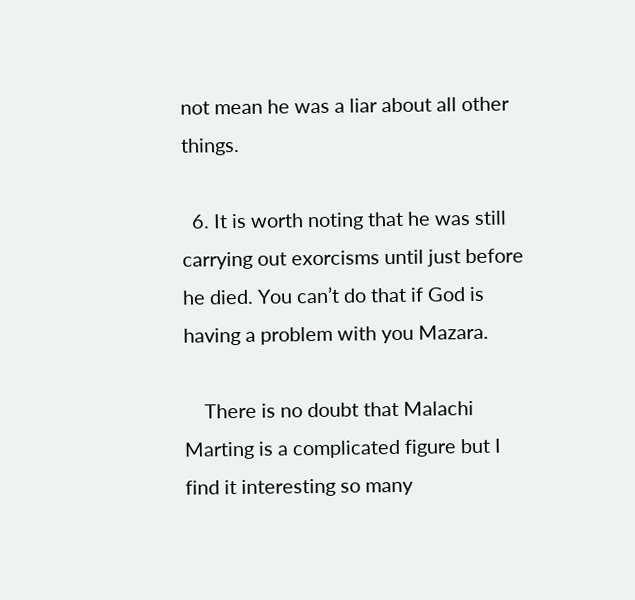not mean he was a liar about all other things.

  6. It is worth noting that he was still carrying out exorcisms until just before he died. You can’t do that if God is having a problem with you Mazara.

    There is no doubt that Malachi Marting is a complicated figure but I find it interesting so many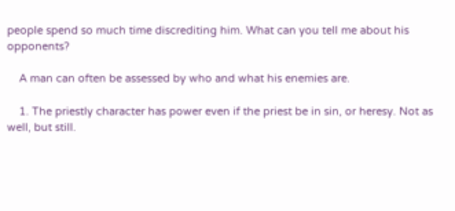people spend so much time discrediting him. What can you tell me about his opponents?

    A man can often be assessed by who and what his enemies are.

    1. The priestly character has power even if the priest be in sin, or heresy. Not as well, but still.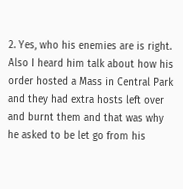2. Yes, who his enemies are is right. Also I heard him talk about how his order hosted a Mass in Central Park and they had extra hosts left over and burnt them and that was why he asked to be let go from his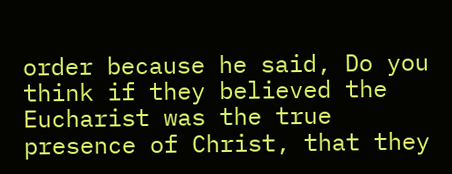order because he said, Do you think if they believed the Eucharist was the true presence of Christ, that they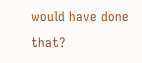would have done that?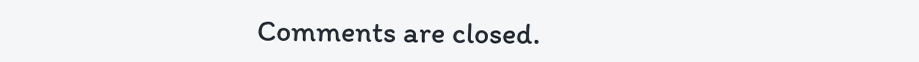Comments are closed.